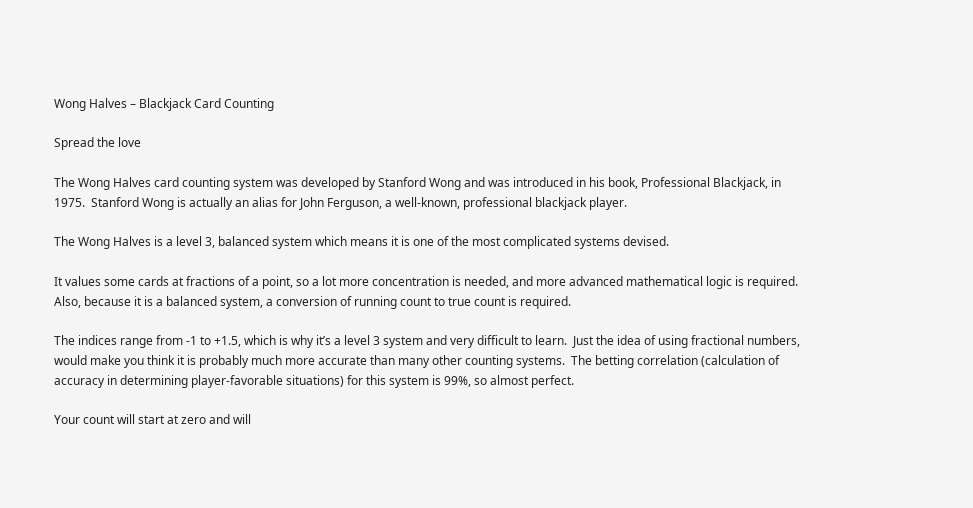Wong Halves – Blackjack Card Counting

Spread the love

The Wong Halves card counting system was developed by Stanford Wong and was introduced in his book, Professional Blackjack, in 1975.  Stanford Wong is actually an alias for John Ferguson, a well-known, professional blackjack player.

The Wong Halves is a level 3, balanced system which means it is one of the most complicated systems devised.

It values some cards at fractions of a point, so a lot more concentration is needed, and more advanced mathematical logic is required.  Also, because it is a balanced system, a conversion of running count to true count is required.

The indices range from -1 to +1.5, which is why it’s a level 3 system and very difficult to learn.  Just the idea of using fractional numbers, would make you think it is probably much more accurate than many other counting systems.  The betting correlation (calculation of accuracy in determining player-favorable situations) for this system is 99%, so almost perfect.

Your count will start at zero and will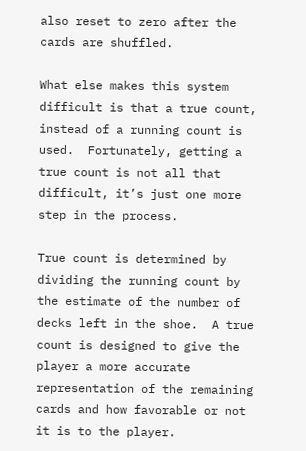also reset to zero after the cards are shuffled.

What else makes this system difficult is that a true count, instead of a running count is used.  Fortunately, getting a true count is not all that difficult, it’s just one more step in the process.

True count is determined by dividing the running count by the estimate of the number of decks left in the shoe.  A true count is designed to give the player a more accurate representation of the remaining cards and how favorable or not it is to the player.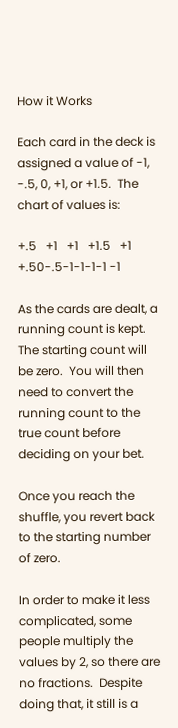How it Works

Each card in the deck is assigned a value of -1, -.5, 0, +1, or +1.5.  The chart of values is:

+.5   +1   +1   +1.5   +1   +.50-.5-1-1-1-1 -1

As the cards are dealt, a running count is kept.  The starting count will be zero.  You will then need to convert the running count to the true count before deciding on your bet.

Once you reach the shuffle, you revert back to the starting number of zero.

In order to make it less complicated, some people multiply the values by 2, so there are no fractions.  Despite doing that, it still is a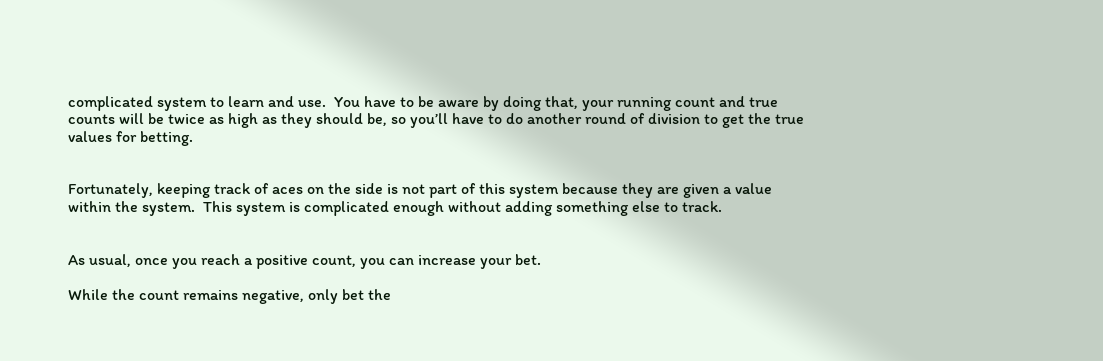complicated system to learn and use.  You have to be aware by doing that, your running count and true counts will be twice as high as they should be, so you’ll have to do another round of division to get the true values for betting.


Fortunately, keeping track of aces on the side is not part of this system because they are given a value within the system.  This system is complicated enough without adding something else to track.


As usual, once you reach a positive count, you can increase your bet.

While the count remains negative, only bet the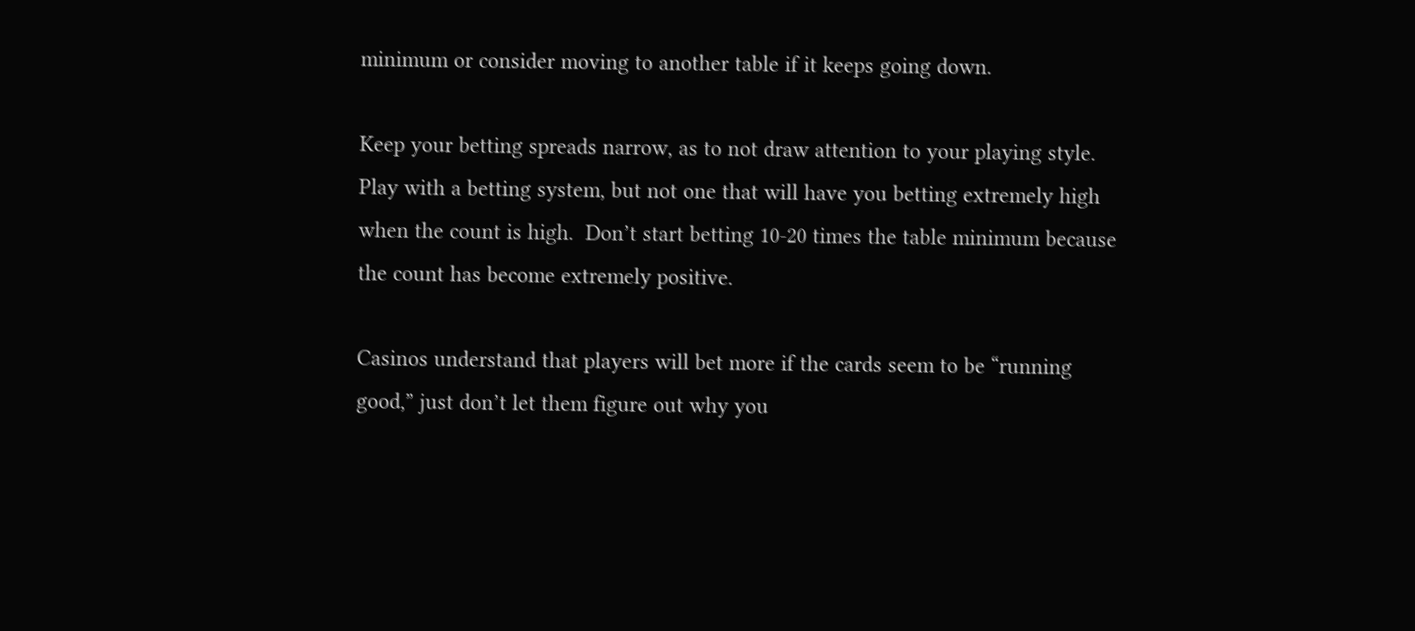minimum or consider moving to another table if it keeps going down.

Keep your betting spreads narrow, as to not draw attention to your playing style.  Play with a betting system, but not one that will have you betting extremely high when the count is high.  Don’t start betting 10-20 times the table minimum because the count has become extremely positive.

Casinos understand that players will bet more if the cards seem to be “running good,” just don’t let them figure out why you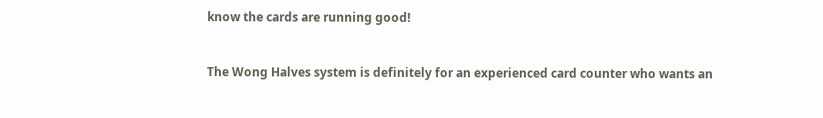know the cards are running good!


The Wong Halves system is definitely for an experienced card counter who wants an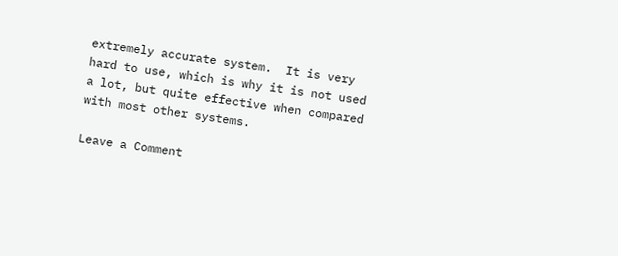extremely accurate system.  It is very hard to use, which is why it is not used a lot, but quite effective when compared with most other systems.

Leave a Comment